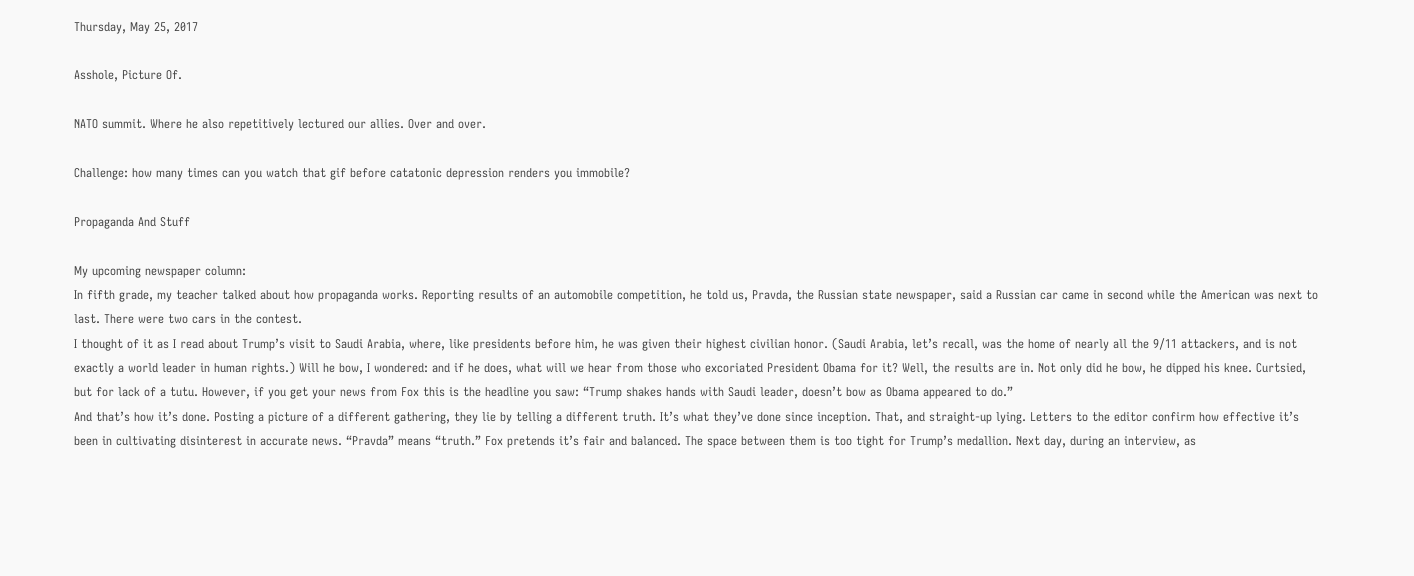Thursday, May 25, 2017

Asshole, Picture Of.

NATO summit. Where he also repetitively lectured our allies. Over and over.

Challenge: how many times can you watch that gif before catatonic depression renders you immobile?

Propaganda And Stuff

My upcoming newspaper column:
In fifth grade, my teacher talked about how propaganda works. Reporting results of an automobile competition, he told us, Pravda, the Russian state newspaper, said a Russian car came in second while the American was next to last. There were two cars in the contest.
I thought of it as I read about Trump’s visit to Saudi Arabia, where, like presidents before him, he was given their highest civilian honor. (Saudi Arabia, let’s recall, was the home of nearly all the 9/11 attackers, and is not exactly a world leader in human rights.) Will he bow, I wondered: and if he does, what will we hear from those who excoriated President Obama for it? Well, the results are in. Not only did he bow, he dipped his knee. Curtsied, but for lack of a tutu. However, if you get your news from Fox this is the headline you saw: “Trump shakes hands with Saudi leader, doesn’t bow as Obama appeared to do.”
And that’s how it’s done. Posting a picture of a different gathering, they lie by telling a different truth. It’s what they’ve done since inception. That, and straight-up lying. Letters to the editor confirm how effective it’s been in cultivating disinterest in accurate news. “Pravda” means “truth.” Fox pretends it’s fair and balanced. The space between them is too tight for Trump’s medallion. Next day, during an interview, as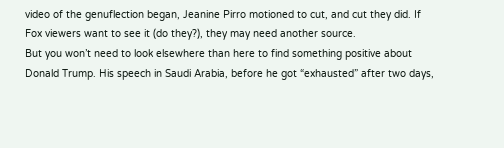video of the genuflection began, Jeanine Pirro motioned to cut, and cut they did. If Fox viewers want to see it (do they?), they may need another source.
But you won’t need to look elsewhere than here to find something positive about Donald Trump. His speech in Saudi Arabia, before he got “exhausted” after two days,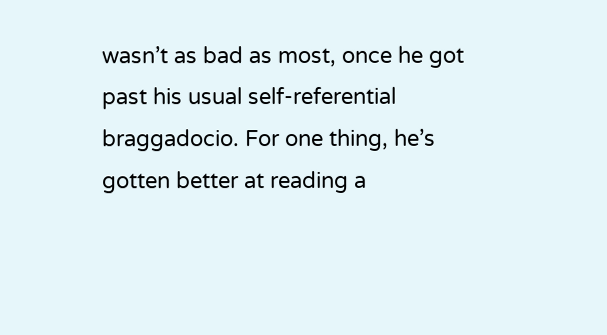wasn’t as bad as most, once he got past his usual self-referential braggadocio. For one thing, he’s gotten better at reading a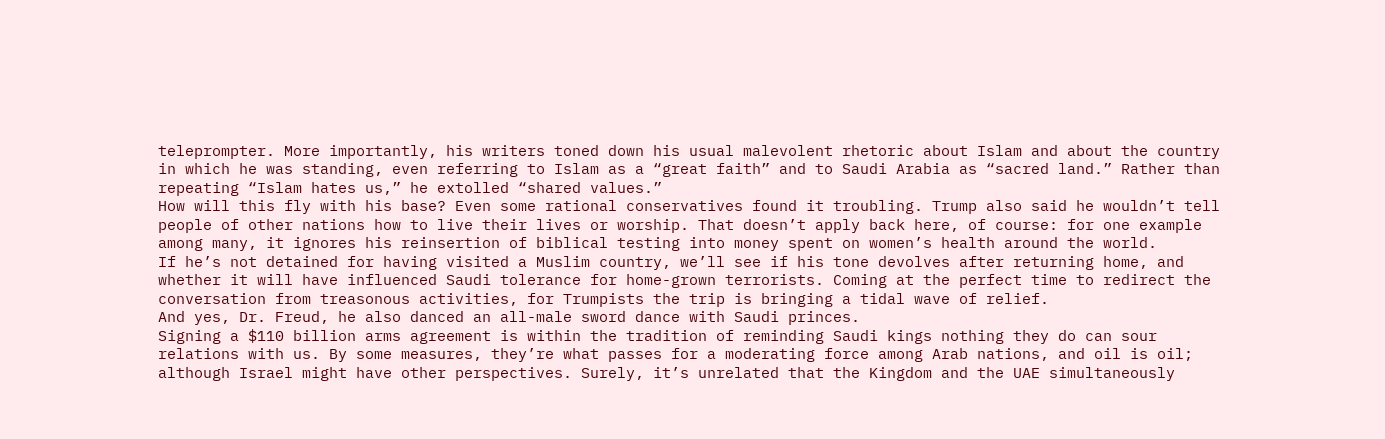teleprompter. More importantly, his writers toned down his usual malevolent rhetoric about Islam and about the country in which he was standing, even referring to Islam as a “great faith” and to Saudi Arabia as “sacred land.” Rather than repeating “Islam hates us,” he extolled “shared values.”
How will this fly with his base? Even some rational conservatives found it troubling. Trump also said he wouldn’t tell people of other nations how to live their lives or worship. That doesn’t apply back here, of course: for one example among many, it ignores his reinsertion of biblical testing into money spent on women’s health around the world.
If he’s not detained for having visited a Muslim country, we’ll see if his tone devolves after returning home, and whether it will have influenced Saudi tolerance for home-grown terrorists. Coming at the perfect time to redirect the conversation from treasonous activities, for Trumpists the trip is bringing a tidal wave of relief.
And yes, Dr. Freud, he also danced an all-male sword dance with Saudi princes.
Signing a $110 billion arms agreement is within the tradition of reminding Saudi kings nothing they do can sour relations with us. By some measures, they’re what passes for a moderating force among Arab nations, and oil is oil; although Israel might have other perspectives. Surely, it’s unrelated that the Kingdom and the UAE simultaneously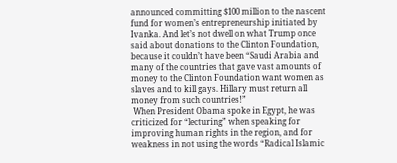announced committing $100 million to the nascent fund for women’s entrepreneurship initiated by Ivanka. And let’s not dwell on what Trump once said about donations to the Clinton Foundation, because it couldn’t have been “Saudi Arabia and many of the countries that gave vast amounts of money to the Clinton Foundation want women as slaves and to kill gays. Hillary must return all money from such countries!”
 When President Obama spoke in Egypt, he was criticized for “lecturing” when speaking for improving human rights in the region, and for weakness in not using the words “Radical Islamic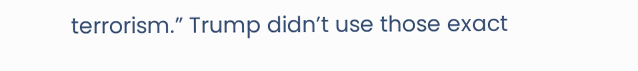terrorism.” Trump didn’t use those exact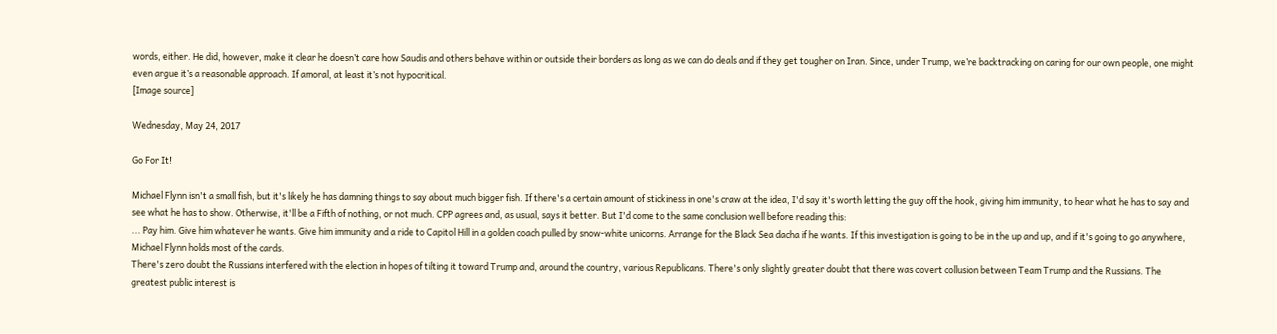words, either. He did, however, make it clear he doesn’t care how Saudis and others behave within or outside their borders as long as we can do deals and if they get tougher on Iran. Since, under Trump, we’re backtracking on caring for our own people, one might even argue it’s a reasonable approach. If amoral, at least it’s not hypocritical.
[Image source]

Wednesday, May 24, 2017

Go For It!

Michael Flynn isn't a small fish, but it's likely he has damning things to say about much bigger fish. If there's a certain amount of stickiness in one's craw at the idea, I'd say it's worth letting the guy off the hook, giving him immunity, to hear what he has to say and see what he has to show. Otherwise, it'll be a Fifth of nothing, or not much. CPP agrees and, as usual, says it better. But I'd come to the same conclusion well before reading this:
... Pay him. Give him whatever he wants. Give him immunity and a ride to Capitol Hill in a golden coach pulled by snow-white unicorns. Arrange for the Black Sea dacha if he wants. If this investigation is going to be in the up and up, and if it's going to go anywhere, Michael Flynn holds most of the cards.
There's zero doubt the Russians interfered with the election in hopes of tilting it toward Trump and, around the country, various Republicans. There's only slightly greater doubt that there was covert collusion between Team Trump and the Russians. The greatest public interest is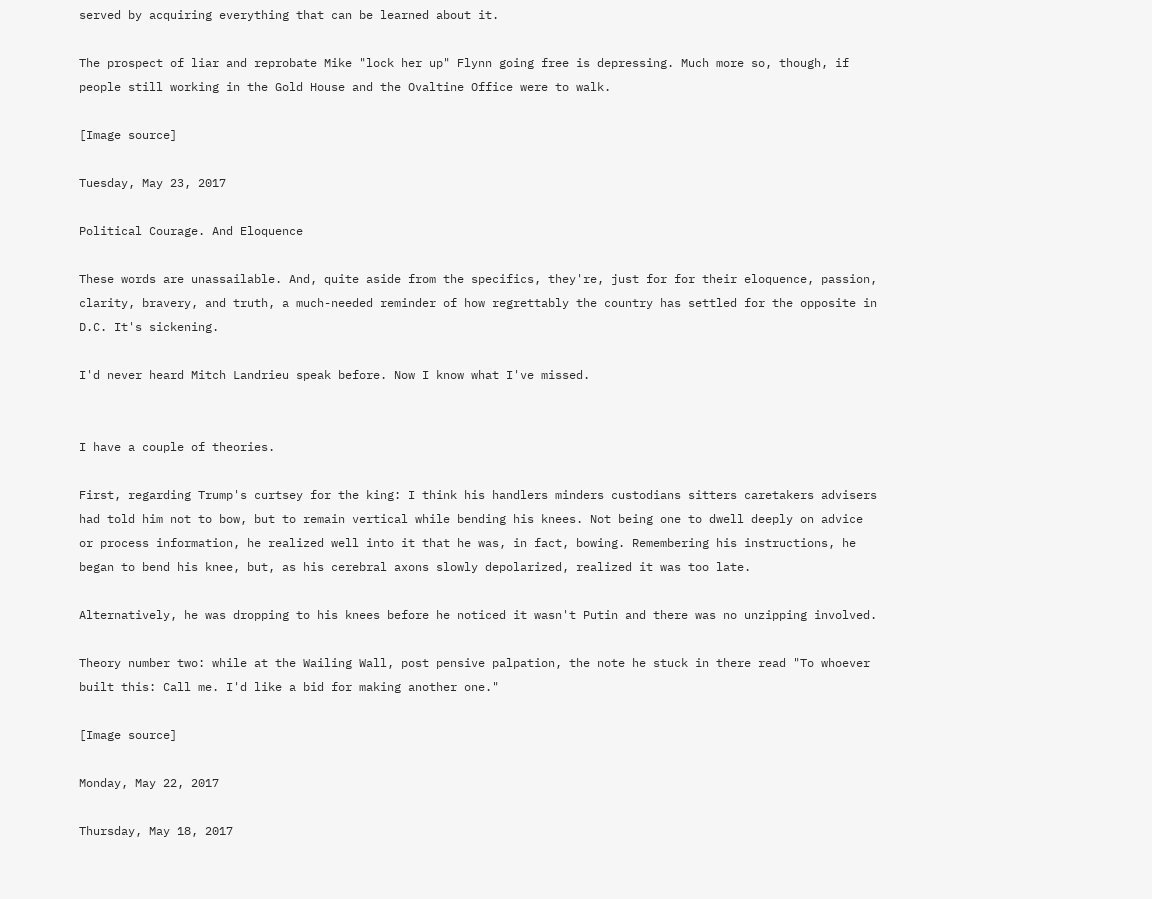served by acquiring everything that can be learned about it.

The prospect of liar and reprobate Mike "lock her up" Flynn going free is depressing. Much more so, though, if people still working in the Gold House and the Ovaltine Office were to walk.

[Image source]

Tuesday, May 23, 2017

Political Courage. And Eloquence

These words are unassailable. And, quite aside from the specifics, they're, just for for their eloquence, passion, clarity, bravery, and truth, a much-needed reminder of how regrettably the country has settled for the opposite in D.C. It's sickening.

I'd never heard Mitch Landrieu speak before. Now I know what I've missed.


I have a couple of theories.

First, regarding Trump's curtsey for the king: I think his handlers minders custodians sitters caretakers advisers had told him not to bow, but to remain vertical while bending his knees. Not being one to dwell deeply on advice or process information, he realized well into it that he was, in fact, bowing. Remembering his instructions, he began to bend his knee, but, as his cerebral axons slowly depolarized, realized it was too late.

Alternatively, he was dropping to his knees before he noticed it wasn't Putin and there was no unzipping involved.

Theory number two: while at the Wailing Wall, post pensive palpation, the note he stuck in there read "To whoever built this: Call me. I'd like a bid for making another one."

[Image source]

Monday, May 22, 2017

Thursday, May 18, 2017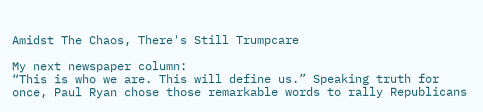Amidst The Chaos, There's Still Trumpcare

My next newspaper column:
“This is who we are. This will define us.” Speaking truth for once, Paul Ryan chose those remarkable words to rally Republicans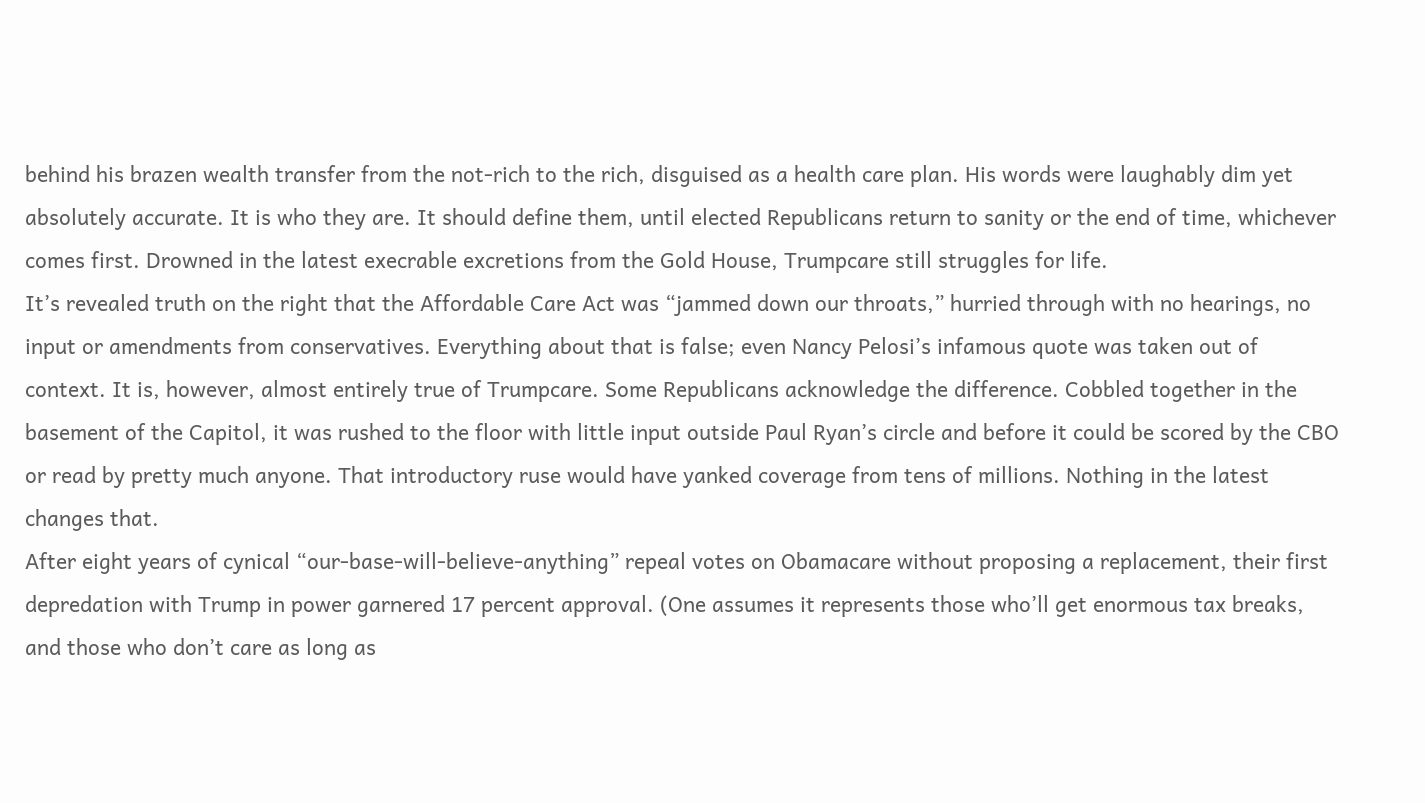behind his brazen wealth transfer from the not-rich to the rich, disguised as a health care plan. His words were laughably dim yet absolutely accurate. It is who they are. It should define them, until elected Republicans return to sanity or the end of time, whichever comes first. Drowned in the latest execrable excretions from the Gold House, Trumpcare still struggles for life.
It’s revealed truth on the right that the Affordable Care Act was “jammed down our throats,” hurried through with no hearings, no input or amendments from conservatives. Everything about that is false; even Nancy Pelosi’s infamous quote was taken out of context. It is, however, almost entirely true of Trumpcare. Some Republicans acknowledge the difference. Cobbled together in the basement of the Capitol, it was rushed to the floor with little input outside Paul Ryan’s circle and before it could be scored by the CBO or read by pretty much anyone. That introductory ruse would have yanked coverage from tens of millions. Nothing in the latest changes that.
After eight years of cynical “our-base-will-believe-anything” repeal votes on Obamacare without proposing a replacement, their first depredation with Trump in power garnered 17 percent approval. (One assumes it represents those who’ll get enormous tax breaks, and those who don’t care as long as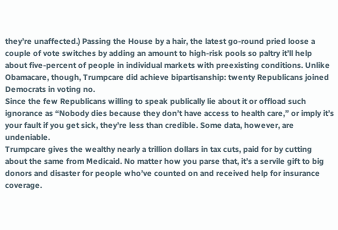they’re unaffected.) Passing the House by a hair, the latest go-round pried loose a couple of vote switches by adding an amount to high-risk pools so paltry it’ll help about five-percent of people in individual markets with preexisting conditions. Unlike Obamacare, though, Trumpcare did achieve bipartisanship: twenty Republicans joined Democrats in voting no.
Since the few Republicans willing to speak publically lie about it or offload such ignorance as “Nobody dies because they don’t have access to health care,” or imply it’s your fault if you get sick, they’re less than credible. Some data, however, are undeniable.
Trumpcare gives the wealthy nearly a trillion dollars in tax cuts, paid for by cutting about the same from Medicaid. No matter how you parse that, it’s a servile gift to big donors and disaster for people who’ve counted on and received help for insurance coverage.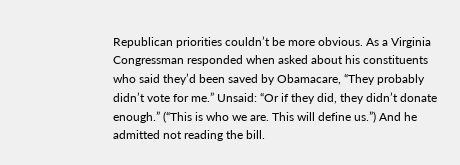Republican priorities couldn’t be more obvious. As a Virginia Congressman responded when asked about his constituents who said they’d been saved by Obamacare, “They probably didn’t vote for me.” Unsaid: “Or if they did, they didn’t donate enough.” (“This is who we are. This will define us.”) And he admitted not reading the bill.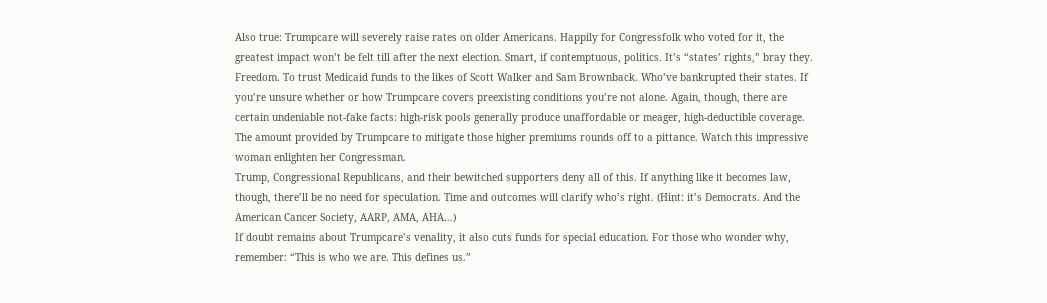Also true: Trumpcare will severely raise rates on older Americans. Happily for Congressfolk who voted for it, the greatest impact won’t be felt till after the next election. Smart, if contemptuous, politics. It’s “states’ rights,” bray they. Freedom. To trust Medicaid funds to the likes of Scott Walker and Sam Brownback. Who’ve bankrupted their states. If you’re unsure whether or how Trumpcare covers preexisting conditions you’re not alone. Again, though, there are certain undeniable not-fake facts: high-risk pools generally produce unaffordable or meager, high-deductible coverage. The amount provided by Trumpcare to mitigate those higher premiums rounds off to a pittance. Watch this impressive woman enlighten her Congressman.
Trump, Congressional Republicans, and their bewitched supporters deny all of this. If anything like it becomes law, though, there’ll be no need for speculation. Time and outcomes will clarify who’s right. (Hint: it’s Democrats. And the American Cancer Society, AARP, AMA, AHA…)
If doubt remains about Trumpcare’s venality, it also cuts funds for special education. For those who wonder why, remember: “This is who we are. This defines us.”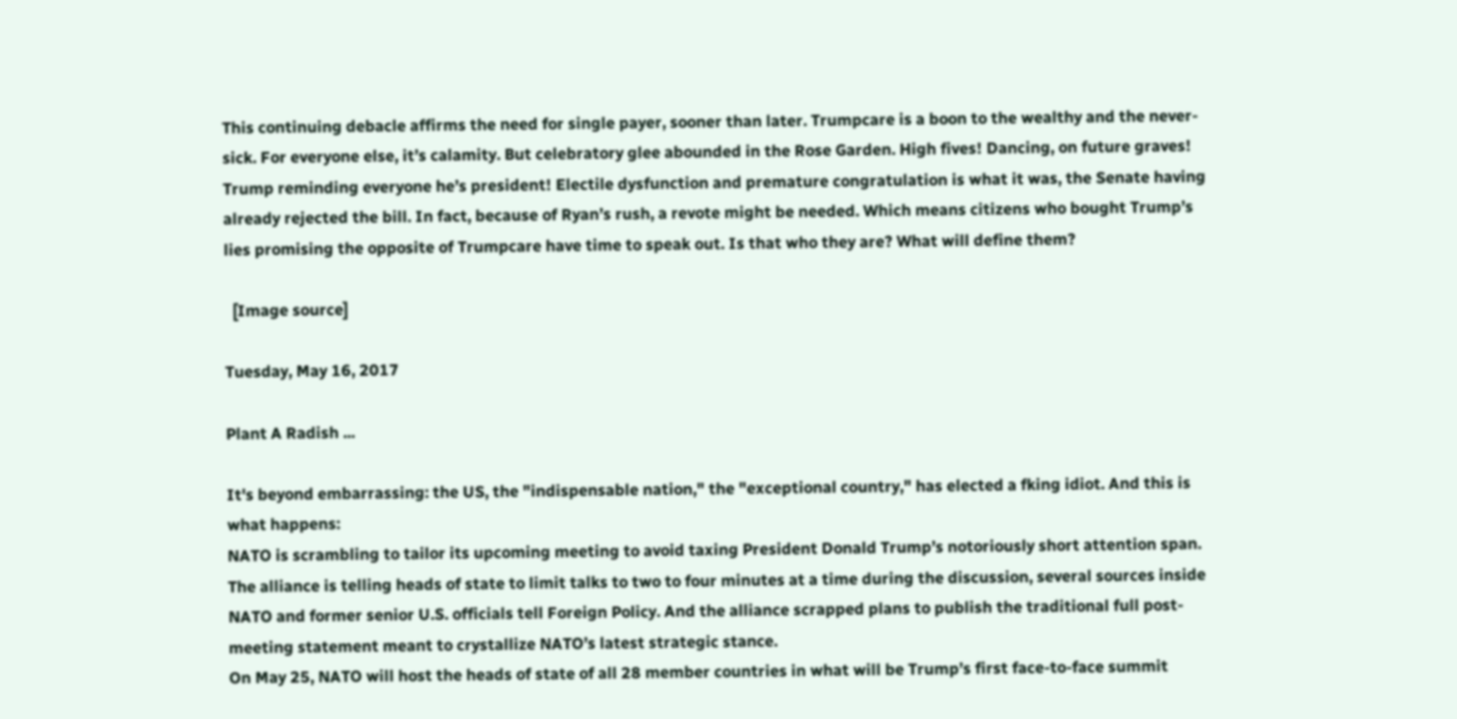This continuing debacle affirms the need for single payer, sooner than later. Trumpcare is a boon to the wealthy and the never-sick. For everyone else, it’s calamity. But celebratory glee abounded in the Rose Garden. High fives! Dancing, on future graves! Trump reminding everyone he’s president! Electile dysfunction and premature congratulation is what it was, the Senate having already rejected the bill. In fact, because of Ryan’s rush, a revote might be needed. Which means citizens who bought Trump’s lies promising the opposite of Trumpcare have time to speak out. Is that who they are? What will define them?

  [Image source]

Tuesday, May 16, 2017

Plant A Radish ...

It's beyond embarrassing: the US, the "indispensable nation," the "exceptional country," has elected a fking idiot. And this is what happens:
NATO is scrambling to tailor its upcoming meeting to avoid taxing President Donald Trump’s notoriously short attention span. The alliance is telling heads of state to limit talks to two to four minutes at a time during the discussion, several sources inside NATO and former senior U.S. officials tell Foreign Policy. And the alliance scrapped plans to publish the traditional full post-meeting statement meant to crystallize NATO’s latest strategic stance.
On May 25, NATO will host the heads of state of all 28 member countries in what will be Trump’s first face-to-face summit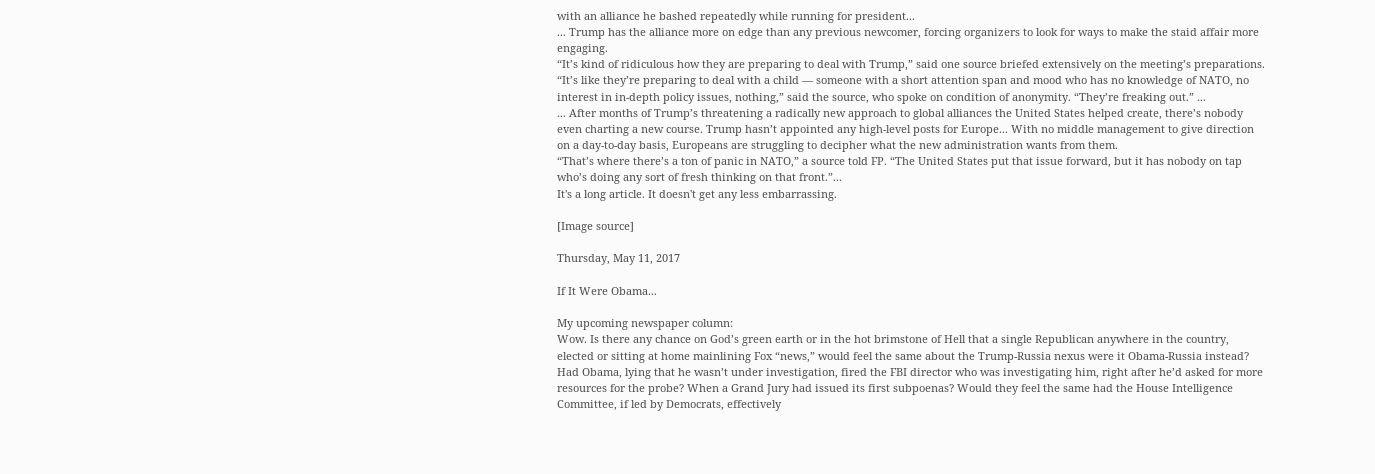with an alliance he bashed repeatedly while running for president...
... Trump has the alliance more on edge than any previous newcomer, forcing organizers to look for ways to make the staid affair more engaging.
“It’s kind of ridiculous how they are preparing to deal with Trump,” said one source briefed extensively on the meeting’s preparations. “It’s like they’re preparing to deal with a child — someone with a short attention span and mood who has no knowledge of NATO, no interest in in-depth policy issues, nothing,” said the source, who spoke on condition of anonymity. “They’re freaking out.” ...
... After months of Trump’s threatening a radically new approach to global alliances the United States helped create, there’s nobody even charting a new course. Trump hasn’t appointed any high-level posts for Europe... With no middle management to give direction on a day-to-day basis, Europeans are struggling to decipher what the new administration wants from them.
“That’s where there’s a ton of panic in NATO,” a source told FP. “The United States put that issue forward, but it has nobody on tap who’s doing any sort of fresh thinking on that front.”...
It's a long article. It doesn't get any less embarrassing.

[Image source]

Thursday, May 11, 2017

If It Were Obama...

My upcoming newspaper column:
Wow. Is there any chance on God’s green earth or in the hot brimstone of Hell that a single Republican anywhere in the country, elected or sitting at home mainlining Fox “news,” would feel the same about the Trump-Russia nexus were it Obama-Russia instead? Had Obama, lying that he wasn’t under investigation, fired the FBI director who was investigating him, right after he’d asked for more resources for the probe? When a Grand Jury had issued its first subpoenas? Would they feel the same had the House Intelligence Committee, if led by Democrats, effectively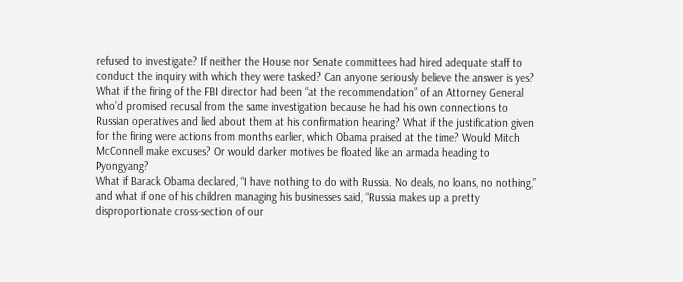refused to investigate? If neither the House nor Senate committees had hired adequate staff to conduct the inquiry with which they were tasked? Can anyone seriously believe the answer is yes?
What if the firing of the FBI director had been “at the recommendation” of an Attorney General who’d promised recusal from the same investigation because he had his own connections to Russian operatives and lied about them at his confirmation hearing? What if the justification given for the firing were actions from months earlier, which Obama praised at the time? Would Mitch McConnell make excuses? Or would darker motives be floated like an armada heading to Pyongyang?
What if Barack Obama declared, “I have nothing to do with Russia. No deals, no loans, no nothing,” and what if one of his children managing his businesses said, “Russia makes up a pretty disproportionate cross-section of our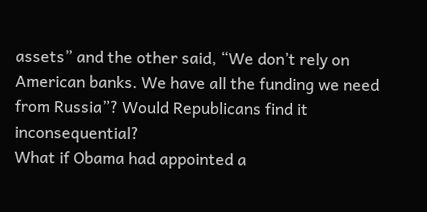assets” and the other said, “We don’t rely on American banks. We have all the funding we need from Russia”? Would Republicans find it inconsequential?
What if Obama had appointed a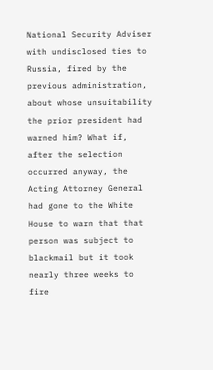National Security Adviser with undisclosed ties to Russia, fired by the previous administration, about whose unsuitability the prior president had warned him? What if, after the selection occurred anyway, the Acting Attorney General had gone to the White House to warn that that person was subject to blackmail but it took nearly three weeks to fire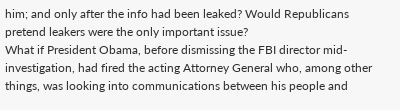him; and only after the info had been leaked? Would Republicans pretend leakers were the only important issue?
What if President Obama, before dismissing the FBI director mid-investigation, had fired the acting Attorney General who, among other things, was looking into communications between his people and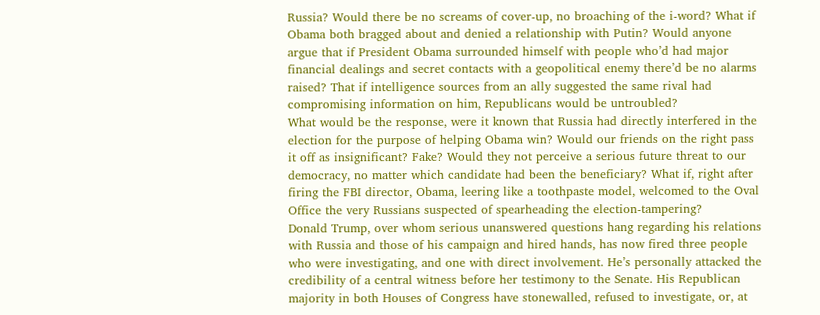Russia? Would there be no screams of cover-up, no broaching of the i-word? What if Obama both bragged about and denied a relationship with Putin? Would anyone argue that if President Obama surrounded himself with people who’d had major financial dealings and secret contacts with a geopolitical enemy there’d be no alarms raised? That if intelligence sources from an ally suggested the same rival had compromising information on him, Republicans would be untroubled?
What would be the response, were it known that Russia had directly interfered in the election for the purpose of helping Obama win? Would our friends on the right pass it off as insignificant? Fake? Would they not perceive a serious future threat to our democracy, no matter which candidate had been the beneficiary? What if, right after firing the FBI director, Obama, leering like a toothpaste model, welcomed to the Oval Office the very Russians suspected of spearheading the election-tampering?
Donald Trump, over whom serious unanswered questions hang regarding his relations with Russia and those of his campaign and hired hands, has now fired three people who were investigating, and one with direct involvement. He’s personally attacked the credibility of a central witness before her testimony to the Senate. His Republican majority in both Houses of Congress have stonewalled, refused to investigate, or, at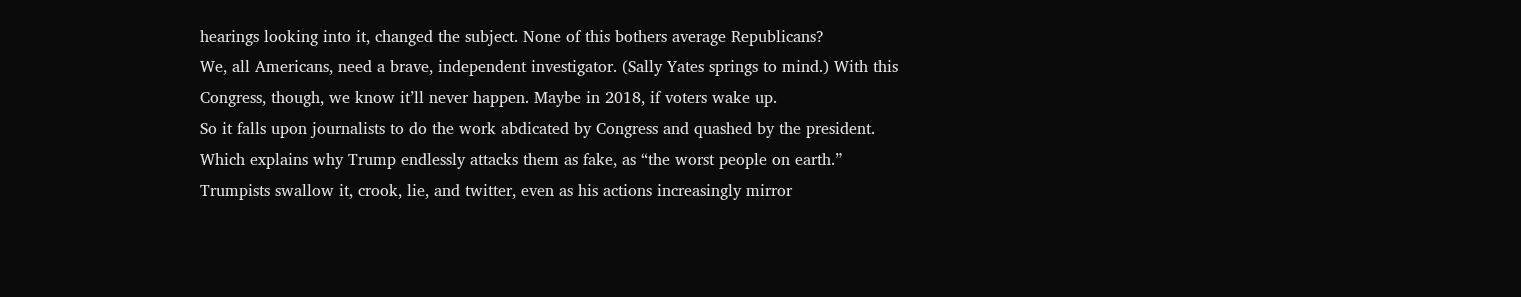hearings looking into it, changed the subject. None of this bothers average Republicans?
We, all Americans, need a brave, independent investigator. (Sally Yates springs to mind.) With this Congress, though, we know it’ll never happen. Maybe in 2018, if voters wake up.
So it falls upon journalists to do the work abdicated by Congress and quashed by the president. Which explains why Trump endlessly attacks them as fake, as “the worst people on earth.” Trumpists swallow it, crook, lie, and twitter, even as his actions increasingly mirror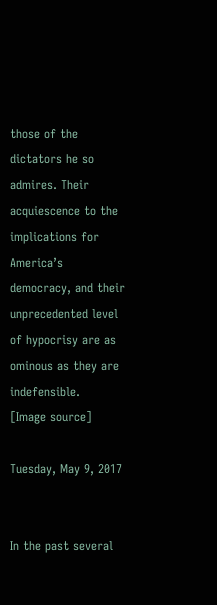those of the dictators he so admires. Their acquiescence to the implications for America’s democracy, and their unprecedented level of hypocrisy are as ominous as they are indefensible.
[Image source]

Tuesday, May 9, 2017


In the past several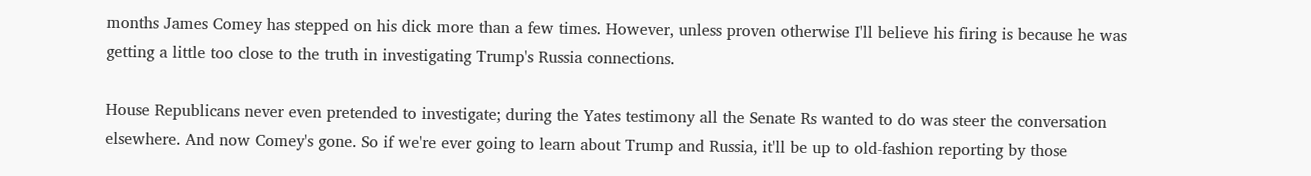months James Comey has stepped on his dick more than a few times. However, unless proven otherwise I'll believe his firing is because he was getting a little too close to the truth in investigating Trump's Russia connections.

House Republicans never even pretended to investigate; during the Yates testimony all the Senate Rs wanted to do was steer the conversation elsewhere. And now Comey's gone. So if we're ever going to learn about Trump and Russia, it'll be up to old-fashion reporting by those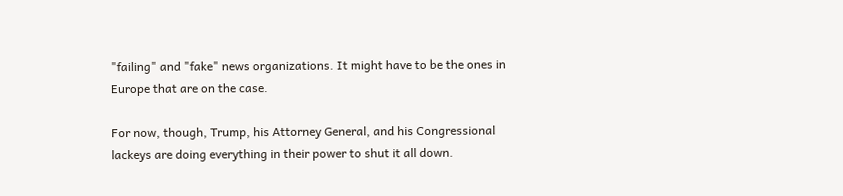"failing" and "fake" news organizations. It might have to be the ones in Europe that are on the case.

For now, though, Trump, his Attorney General, and his Congressional lackeys are doing everything in their power to shut it all down.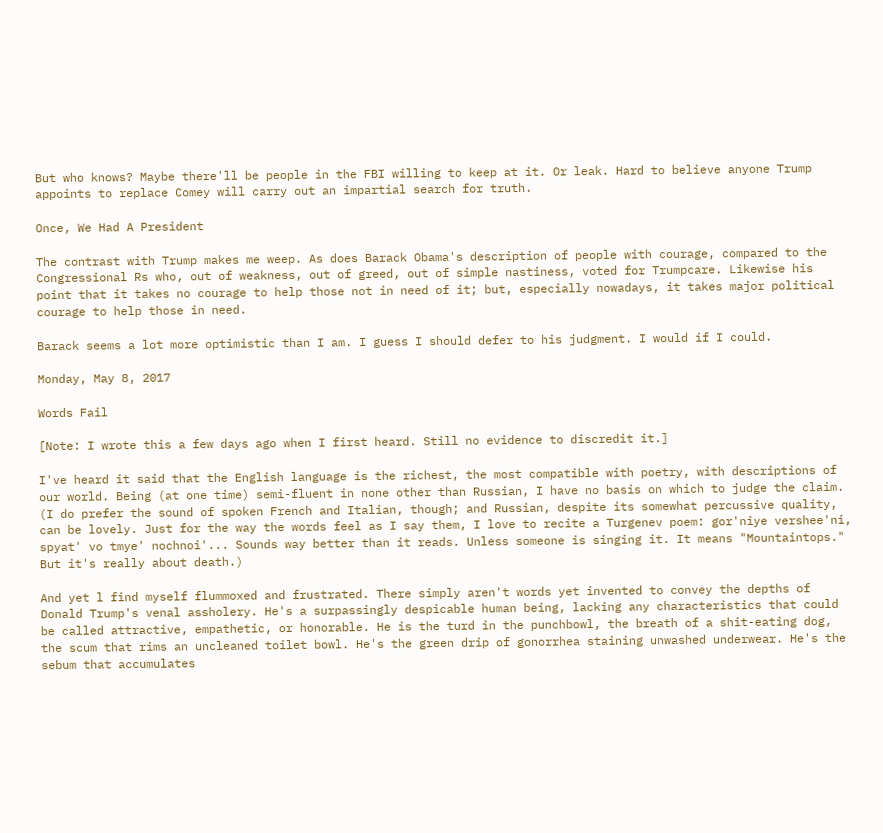But who knows? Maybe there'll be people in the FBI willing to keep at it. Or leak. Hard to believe anyone Trump appoints to replace Comey will carry out an impartial search for truth.

Once, We Had A President

The contrast with Trump makes me weep. As does Barack Obama's description of people with courage, compared to the Congressional Rs who, out of weakness, out of greed, out of simple nastiness, voted for Trumpcare. Likewise his point that it takes no courage to help those not in need of it; but, especially nowadays, it takes major political courage to help those in need.

Barack seems a lot more optimistic than I am. I guess I should defer to his judgment. I would if I could.

Monday, May 8, 2017

Words Fail

[Note: I wrote this a few days ago when I first heard. Still no evidence to discredit it.]

I've heard it said that the English language is the richest, the most compatible with poetry, with descriptions of our world. Being (at one time) semi-fluent in none other than Russian, I have no basis on which to judge the claim. (I do prefer the sound of spoken French and Italian, though; and Russian, despite its somewhat percussive quality, can be lovely. Just for the way the words feel as I say them, I love to recite a Turgenev poem: gor'niye vershee'ni, spyat' vo tmye' nochnoi'... Sounds way better than it reads. Unless someone is singing it. It means "Mountaintops." But it's really about death.)

And yet l find myself flummoxed and frustrated. There simply aren't words yet invented to convey the depths of Donald Trump's venal assholery. He's a surpassingly despicable human being, lacking any characteristics that could be called attractive, empathetic, or honorable. He is the turd in the punchbowl, the breath of a shit-eating dog, the scum that rims an uncleaned toilet bowl. He's the green drip of gonorrhea staining unwashed underwear. He's the sebum that accumulates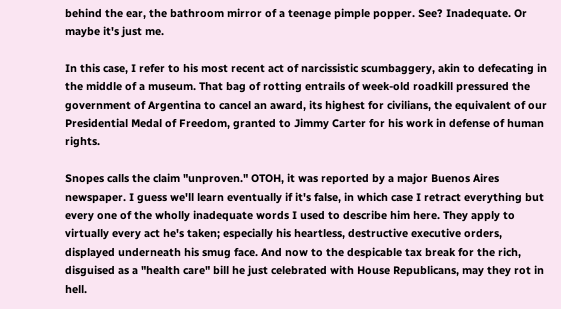behind the ear, the bathroom mirror of a teenage pimple popper. See? Inadequate. Or maybe it's just me.

In this case, I refer to his most recent act of narcissistic scumbaggery, akin to defecating in the middle of a museum. That bag of rotting entrails of week-old roadkill pressured the government of Argentina to cancel an award, its highest for civilians, the equivalent of our Presidential Medal of Freedom, granted to Jimmy Carter for his work in defense of human rights.

Snopes calls the claim "unproven." OTOH, it was reported by a major Buenos Aires newspaper. I guess we'll learn eventually if it's false, in which case I retract everything but every one of the wholly inadequate words I used to describe him here. They apply to virtually every act he's taken; especially his heartless, destructive executive orders, displayed underneath his smug face. And now to the despicable tax break for the rich, disguised as a "health care" bill he just celebrated with House Republicans, may they rot in hell.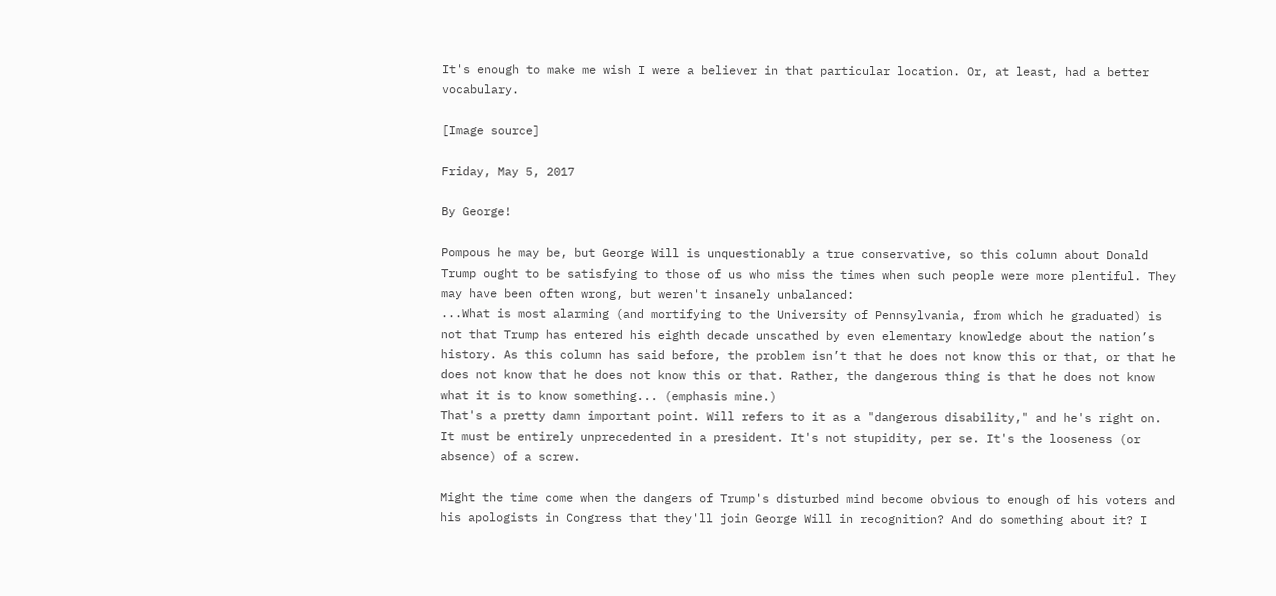It's enough to make me wish I were a believer in that particular location. Or, at least, had a better vocabulary.

[Image source]

Friday, May 5, 2017

By George!

Pompous he may be, but George Will is unquestionably a true conservative, so this column about Donald Trump ought to be satisfying to those of us who miss the times when such people were more plentiful. They may have been often wrong, but weren't insanely unbalanced:
...What is most alarming (and mortifying to the University of Pennsylvania, from which he graduated) is not that Trump has entered his eighth decade unscathed by even elementary knowledge about the nation’s history. As this column has said before, the problem isn’t that he does not know this or that, or that he does not know that he does not know this or that. Rather, the dangerous thing is that he does not know what it is to know something... (emphasis mine.)
That's a pretty damn important point. Will refers to it as a "dangerous disability," and he's right on. It must be entirely unprecedented in a president. It's not stupidity, per se. It's the looseness (or absence) of a screw.

Might the time come when the dangers of Trump's disturbed mind become obvious to enough of his voters and his apologists in Congress that they'll join George Will in recognition? And do something about it? I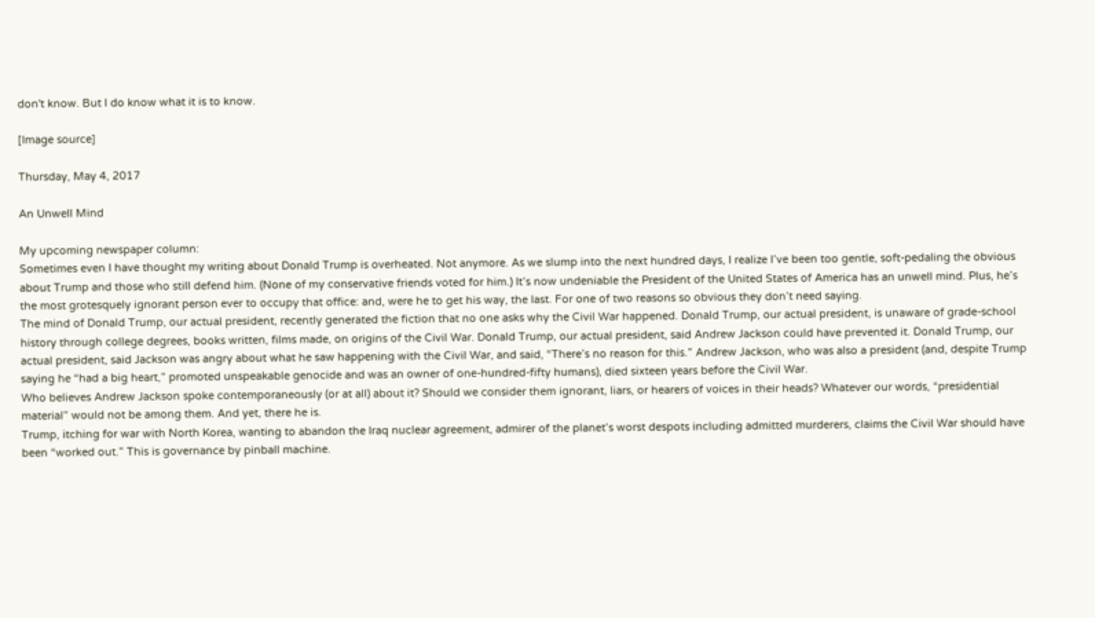don't know. But I do know what it is to know.

[Image source]

Thursday, May 4, 2017

An Unwell Mind

My upcoming newspaper column:
Sometimes even I have thought my writing about Donald Trump is overheated. Not anymore. As we slump into the next hundred days, I realize I’ve been too gentle, soft-pedaling the obvious about Trump and those who still defend him. (None of my conservative friends voted for him.) It’s now undeniable the President of the United States of America has an unwell mind. Plus, he’s the most grotesquely ignorant person ever to occupy that office: and, were he to get his way, the last. For one of two reasons so obvious they don’t need saying.
The mind of Donald Trump, our actual president, recently generated the fiction that no one asks why the Civil War happened. Donald Trump, our actual president, is unaware of grade-school history through college degrees, books written, films made, on origins of the Civil War. Donald Trump, our actual president, said Andrew Jackson could have prevented it. Donald Trump, our actual president, said Jackson was angry about what he saw happening with the Civil War, and said, “There’s no reason for this.” Andrew Jackson, who was also a president (and, despite Trump saying he “had a big heart,” promoted unspeakable genocide and was an owner of one-hundred-fifty humans), died sixteen years before the Civil War.
Who believes Andrew Jackson spoke contemporaneously (or at all) about it? Should we consider them ignorant, liars, or hearers of voices in their heads? Whatever our words, “presidential material” would not be among them. And yet, there he is.
Trump, itching for war with North Korea, wanting to abandon the Iraq nuclear agreement, admirer of the planet’s worst despots including admitted murderers, claims the Civil War should have been “worked out.” This is governance by pinball machine.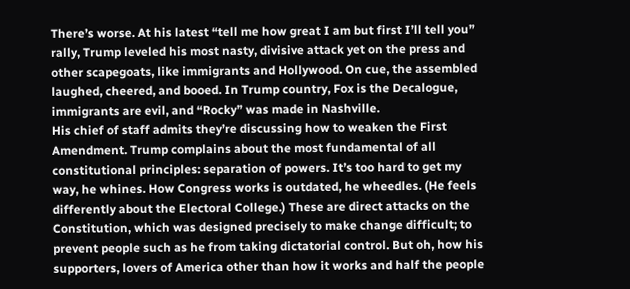There’s worse. At his latest “tell me how great I am but first I’ll tell you” rally, Trump leveled his most nasty, divisive attack yet on the press and other scapegoats, like immigrants and Hollywood. On cue, the assembled laughed, cheered, and booed. In Trump country, Fox is the Decalogue, immigrants are evil, and “Rocky” was made in Nashville.
His chief of staff admits they’re discussing how to weaken the First Amendment. Trump complains about the most fundamental of all constitutional principles: separation of powers. It’s too hard to get my way, he whines. How Congress works is outdated, he wheedles. (He feels differently about the Electoral College.) These are direct attacks on the Constitution, which was designed precisely to make change difficult; to prevent people such as he from taking dictatorial control. But oh, how his supporters, lovers of America other than how it works and half the people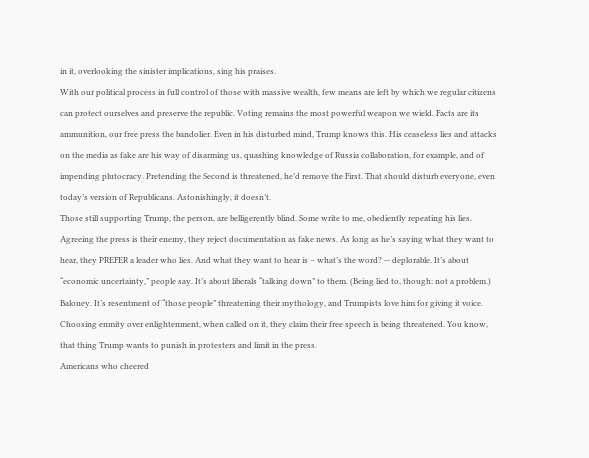in it, overlooking the sinister implications, sing his praises.
With our political process in full control of those with massive wealth, few means are left by which we regular citizens can protect ourselves and preserve the republic. Voting remains the most powerful weapon we wield. Facts are its ammunition, our free press the bandolier. Even in his disturbed mind, Trump knows this. His ceaseless lies and attacks on the media as fake are his way of disarming us, quashing knowledge of Russia collaboration, for example, and of impending plutocracy. Pretending the Second is threatened, he’d remove the First. That should disturb everyone, even today’s version of Republicans. Astonishingly, it doesn’t.
Those still supporting Trump, the person, are belligerently blind. Some write to me, obediently repeating his lies. Agreeing the press is their enemy, they reject documentation as fake news. As long as he’s saying what they want to hear, they PREFER a leader who lies. And what they want to hear is – what’s the word? -- deplorable. It’s about “economic uncertainty,” people say. It’s about liberals “talking down” to them. (Being lied to, though: not a problem.) Baloney. It’s resentment of “those people” threatening their mythology, and Trumpists love him for giving it voice. Choosing enmity over enlightenment, when called on it, they claim their free speech is being threatened. You know, that thing Trump wants to punish in protesters and limit in the press.
Americans who cheered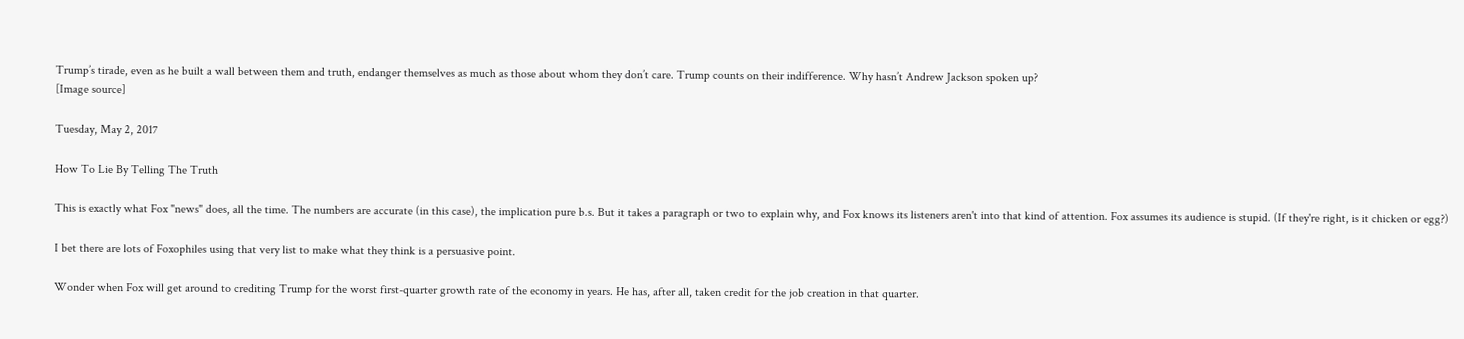Trump’s tirade, even as he built a wall between them and truth, endanger themselves as much as those about whom they don’t care. Trump counts on their indifference. Why hasn’t Andrew Jackson spoken up?
[Image source]

Tuesday, May 2, 2017

How To Lie By Telling The Truth

This is exactly what Fox "news" does, all the time. The numbers are accurate (in this case), the implication pure b.s. But it takes a paragraph or two to explain why, and Fox knows its listeners aren't into that kind of attention. Fox assumes its audience is stupid. (If they're right, is it chicken or egg?)

I bet there are lots of Foxophiles using that very list to make what they think is a persuasive point.

Wonder when Fox will get around to crediting Trump for the worst first-quarter growth rate of the economy in years. He has, after all, taken credit for the job creation in that quarter.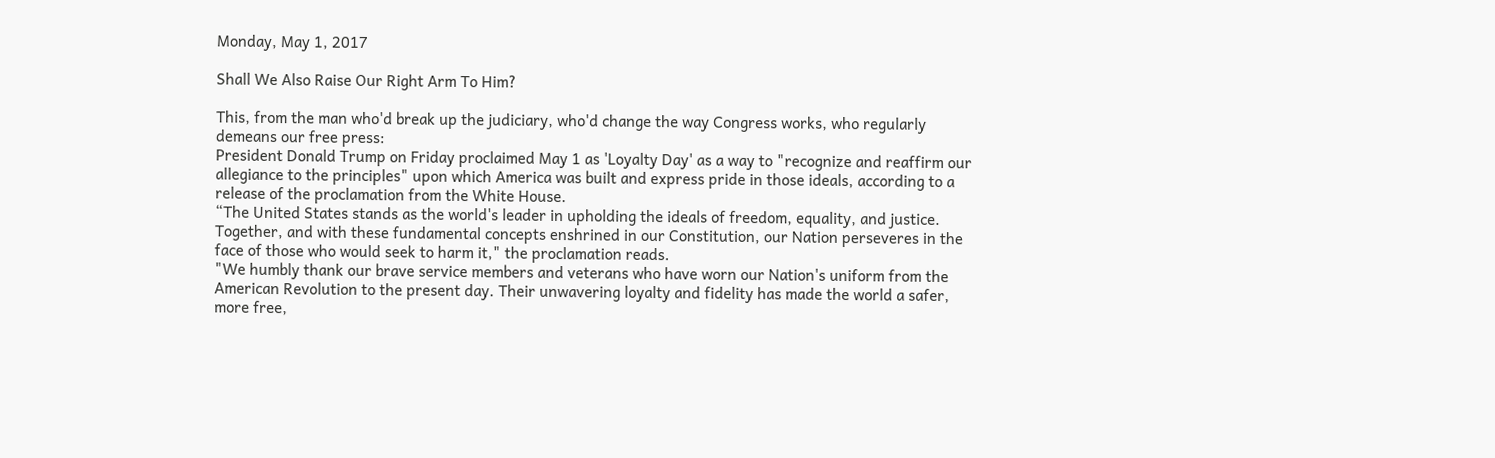Monday, May 1, 2017

Shall We Also Raise Our Right Arm To Him?

This, from the man who'd break up the judiciary, who'd change the way Congress works, who regularly demeans our free press:
President Donald Trump on Friday proclaimed May 1 as 'Loyalty Day' as a way to "recognize and reaffirm our allegiance to the principles" upon which America was built and express pride in those ideals, according to a release of the proclamation from the White House.
“The United States stands as the world's leader in upholding the ideals of freedom, equality, and justice. Together, and with these fundamental concepts enshrined in our Constitution, our Nation perseveres in the face of those who would seek to harm it," the proclamation reads.
"We humbly thank our brave service members and veterans who have worn our Nation's uniform from the American Revolution to the present day. Their unwavering loyalty and fidelity has made the world a safer, more free,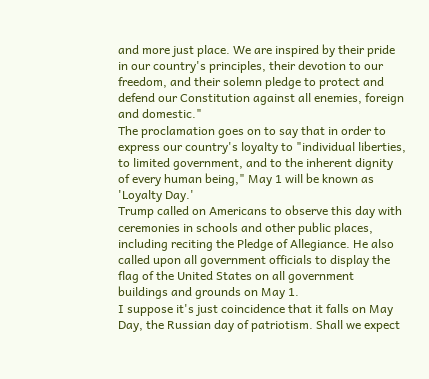and more just place. We are inspired by their pride in our country's principles, their devotion to our freedom, and their solemn pledge to protect and defend our Constitution against all enemies, foreign and domestic."
The proclamation goes on to say that in order to express our country's loyalty to "individual liberties, to limited government, and to the inherent dignity of every human being," May 1 will be known as 'Loyalty Day.'
Trump called on Americans to observe this day with ceremonies in schools and other public places, including reciting the Pledge of Allegiance. He also called upon all government officials to display the flag of the United States on all government buildings and grounds on May 1.
I suppose it's just coincidence that it falls on May Day, the Russian day of patriotism. Shall we expect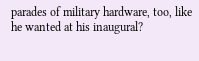parades of military hardware, too, like he wanted at his inaugural?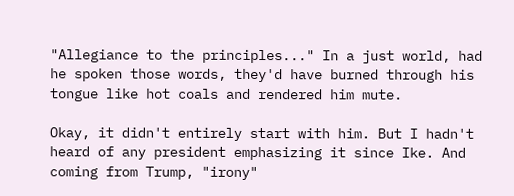"Allegiance to the principles..." In a just world, had he spoken those words, they'd have burned through his tongue like hot coals and rendered him mute.

Okay, it didn't entirely start with him. But I hadn't heard of any president emphasizing it since Ike. And coming from Trump, "irony"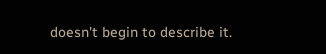doesn't begin to describe it.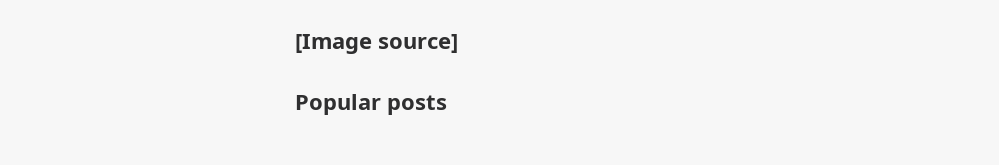[Image source]

Popular posts